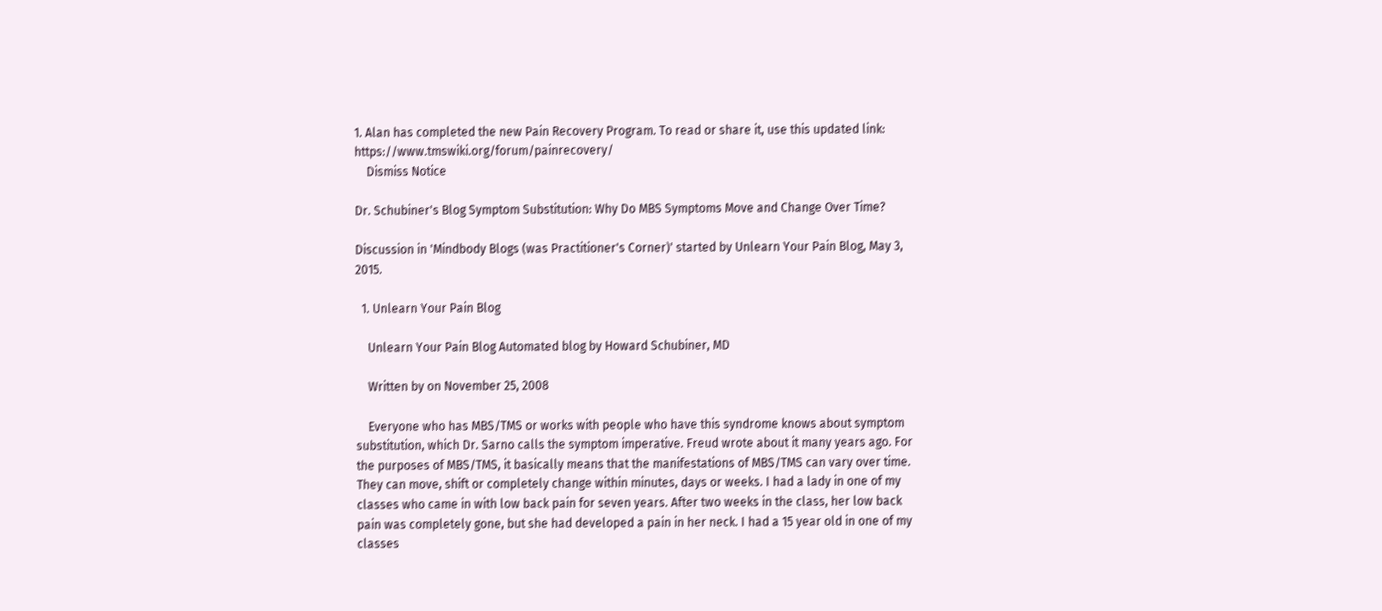1. Alan has completed the new Pain Recovery Program. To read or share it, use this updated link: https://www.tmswiki.org/forum/painrecovery/
    Dismiss Notice

Dr. Schubiner's Blog Symptom Substitution: Why Do MBS Symptoms Move and Change Over Time?

Discussion in 'Mindbody Blogs (was Practitioner's Corner)' started by Unlearn Your Pain Blog, May 3, 2015.

  1. Unlearn Your Pain Blog

    Unlearn Your Pain Blog Automated blog by Howard Schubiner, MD

    Written by on November 25, 2008

    Everyone who has MBS/TMS or works with people who have this syndrome knows about symptom substitution, which Dr. Sarno calls the symptom imperative. Freud wrote about it many years ago. For the purposes of MBS/TMS, it basically means that the manifestations of MBS/TMS can vary over time. They can move, shift or completely change within minutes, days or weeks. I had a lady in one of my classes who came in with low back pain for seven years. After two weeks in the class, her low back pain was completely gone, but she had developed a pain in her neck. I had a 15 year old in one of my classes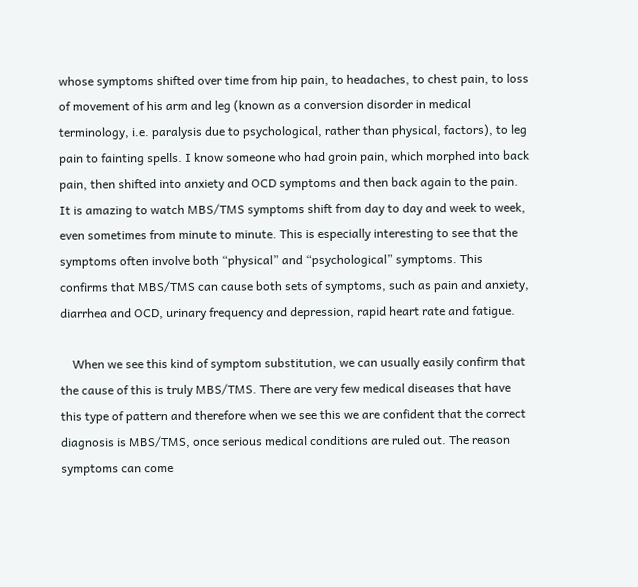whose symptoms shifted over time from hip pain, to headaches, to chest pain, to loss of movement of his arm and leg (known as a conversion disorder in medical terminology, i.e. paralysis due to psychological, rather than physical, factors), to leg pain to fainting spells. I know someone who had groin pain, which morphed into back pain, then shifted into anxiety and OCD symptoms and then back again to the pain. It is amazing to watch MBS/TMS symptoms shift from day to day and week to week, even sometimes from minute to minute. This is especially interesting to see that the symptoms often involve both “physical” and “psychological” symptoms. This confirms that MBS/TMS can cause both sets of symptoms, such as pain and anxiety, diarrhea and OCD, urinary frequency and depression, rapid heart rate and fatigue.

    When we see this kind of symptom substitution, we can usually easily confirm that the cause of this is truly MBS/TMS. There are very few medical diseases that have this type of pattern and therefore when we see this we are confident that the correct diagnosis is MBS/TMS, once serious medical conditions are ruled out. The reason symptoms can come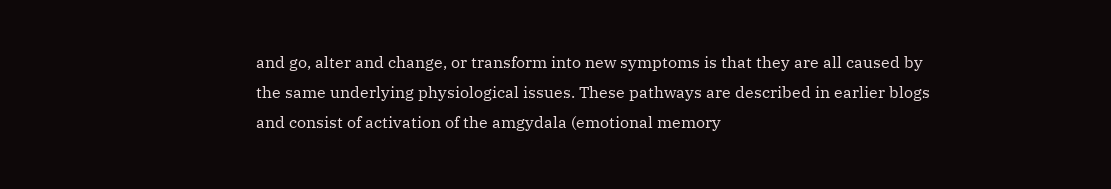and go, alter and change, or transform into new symptoms is that they are all caused by the same underlying physiological issues. These pathways are described in earlier blogs and consist of activation of the amgydala (emotional memory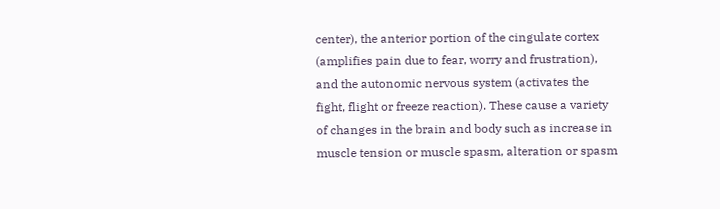center), the anterior portion of the cingulate cortex (amplifies pain due to fear, worry and frustration), and the autonomic nervous system (activates the fight, flight or freeze reaction). These cause a variety of changes in the brain and body such as increase in muscle tension or muscle spasm, alteration or spasm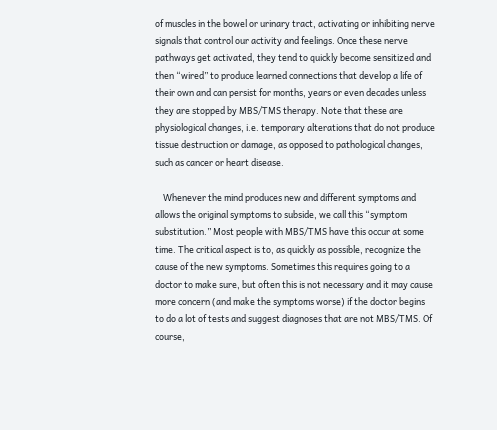of muscles in the bowel or urinary tract, activating or inhibiting nerve signals that control our activity and feelings. Once these nerve pathways get activated, they tend to quickly become sensitized and then “wired” to produce learned connections that develop a life of their own and can persist for months, years or even decades unless they are stopped by MBS/TMS therapy. Note that these are physiological changes, i.e. temporary alterations that do not produce tissue destruction or damage, as opposed to pathological changes, such as cancer or heart disease.

    Whenever the mind produces new and different symptoms and allows the original symptoms to subside, we call this “symptom substitution.” Most people with MBS/TMS have this occur at some time. The critical aspect is to, as quickly as possible, recognize the cause of the new symptoms. Sometimes this requires going to a doctor to make sure, but often this is not necessary and it may cause more concern (and make the symptoms worse) if the doctor begins to do a lot of tests and suggest diagnoses that are not MBS/TMS. Of course,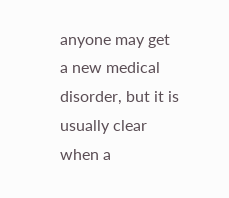anyone may get a new medical disorder, but it is usually clear when a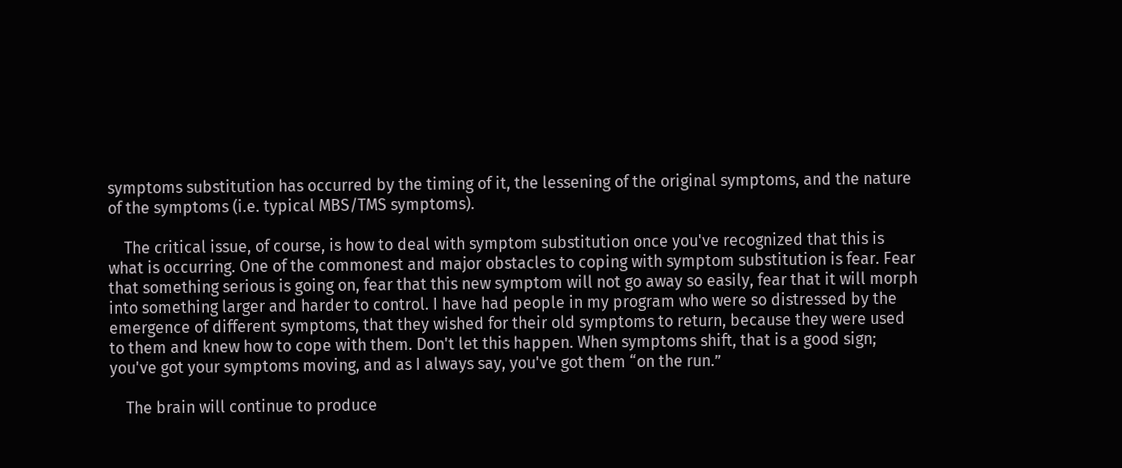symptoms substitution has occurred by the timing of it, the lessening of the original symptoms, and the nature of the symptoms (i.e. typical MBS/TMS symptoms).

    The critical issue, of course, is how to deal with symptom substitution once you've recognized that this is what is occurring. One of the commonest and major obstacles to coping with symptom substitution is fear. Fear that something serious is going on, fear that this new symptom will not go away so easily, fear that it will morph into something larger and harder to control. I have had people in my program who were so distressed by the emergence of different symptoms, that they wished for their old symptoms to return, because they were used to them and knew how to cope with them. Don't let this happen. When symptoms shift, that is a good sign; you've got your symptoms moving, and as I always say, you've got them “on the run.”

    The brain will continue to produce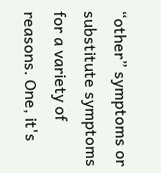“other” symptoms or substitute symptoms for a variety of reasons. One, it's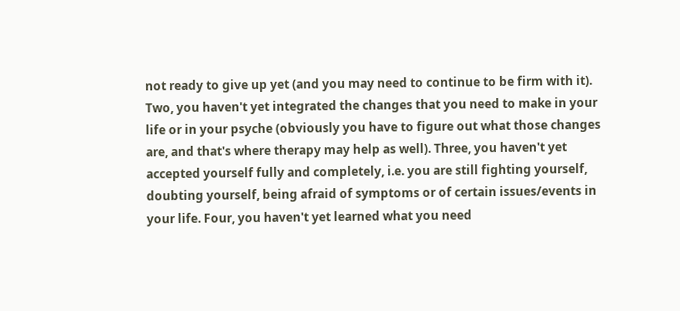not ready to give up yet (and you may need to continue to be firm with it). Two, you haven't yet integrated the changes that you need to make in your life or in your psyche (obviously you have to figure out what those changes are, and that's where therapy may help as well). Three, you haven't yet accepted yourself fully and completely, i.e. you are still fighting yourself, doubting yourself, being afraid of symptoms or of certain issues/events in your life. Four, you haven't yet learned what you need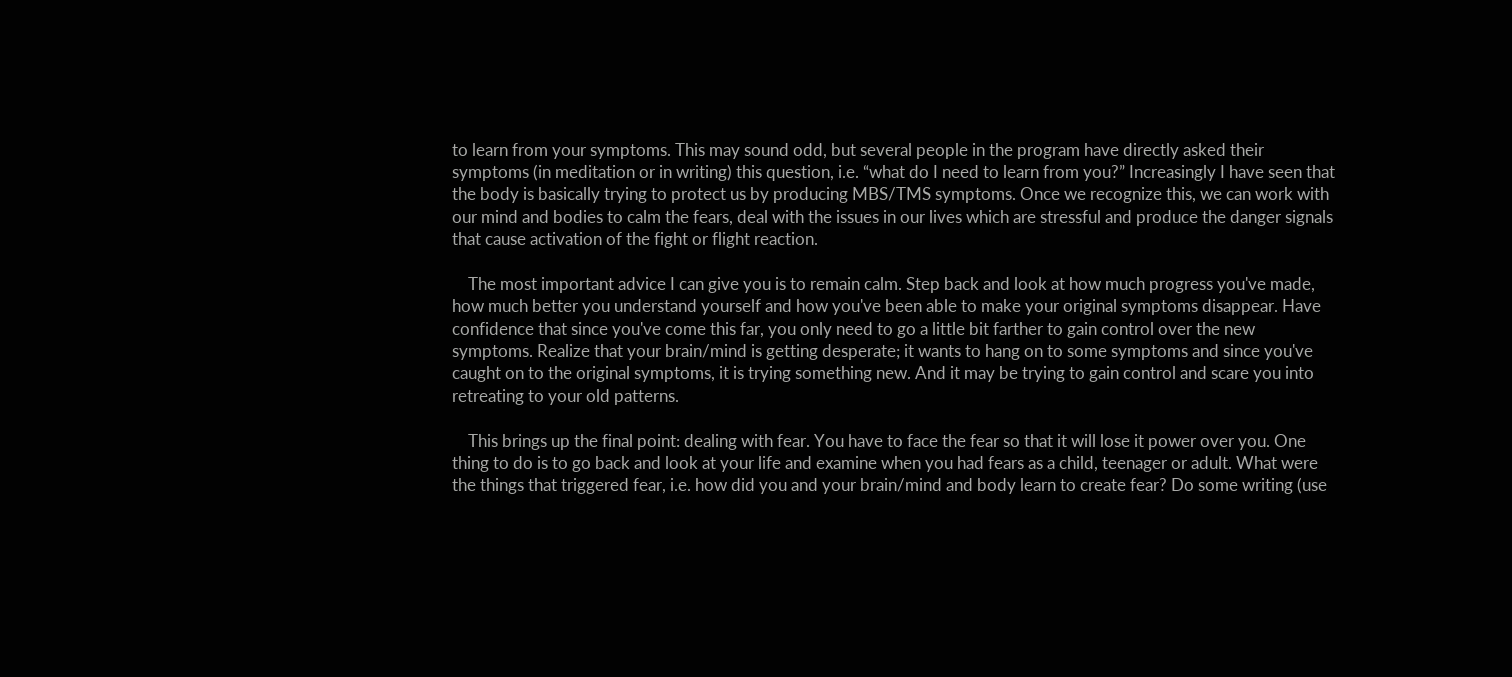to learn from your symptoms. This may sound odd, but several people in the program have directly asked their symptoms (in meditation or in writing) this question, i.e. “what do I need to learn from you?” Increasingly I have seen that the body is basically trying to protect us by producing MBS/TMS symptoms. Once we recognize this, we can work with our mind and bodies to calm the fears, deal with the issues in our lives which are stressful and produce the danger signals that cause activation of the fight or flight reaction.

    The most important advice I can give you is to remain calm. Step back and look at how much progress you've made, how much better you understand yourself and how you've been able to make your original symptoms disappear. Have confidence that since you've come this far, you only need to go a little bit farther to gain control over the new symptoms. Realize that your brain/mind is getting desperate; it wants to hang on to some symptoms and since you've caught on to the original symptoms, it is trying something new. And it may be trying to gain control and scare you into retreating to your old patterns.

    This brings up the final point: dealing with fear. You have to face the fear so that it will lose it power over you. One thing to do is to go back and look at your life and examine when you had fears as a child, teenager or adult. What were the things that triggered fear, i.e. how did you and your brain/mind and body learn to create fear? Do some writing (use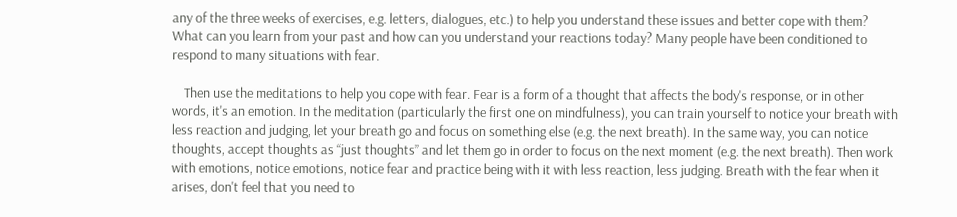any of the three weeks of exercises, e.g. letters, dialogues, etc.) to help you understand these issues and better cope with them? What can you learn from your past and how can you understand your reactions today? Many people have been conditioned to respond to many situations with fear.

    Then use the meditations to help you cope with fear. Fear is a form of a thought that affects the body's response, or in other words, it's an emotion. In the meditation (particularly the first one on mindfulness), you can train yourself to notice your breath with less reaction and judging, let your breath go and focus on something else (e.g. the next breath). In the same way, you can notice thoughts, accept thoughts as “just thoughts” and let them go in order to focus on the next moment (e.g. the next breath). Then work with emotions, notice emotions, notice fear and practice being with it with less reaction, less judging. Breath with the fear when it arises, don't feel that you need to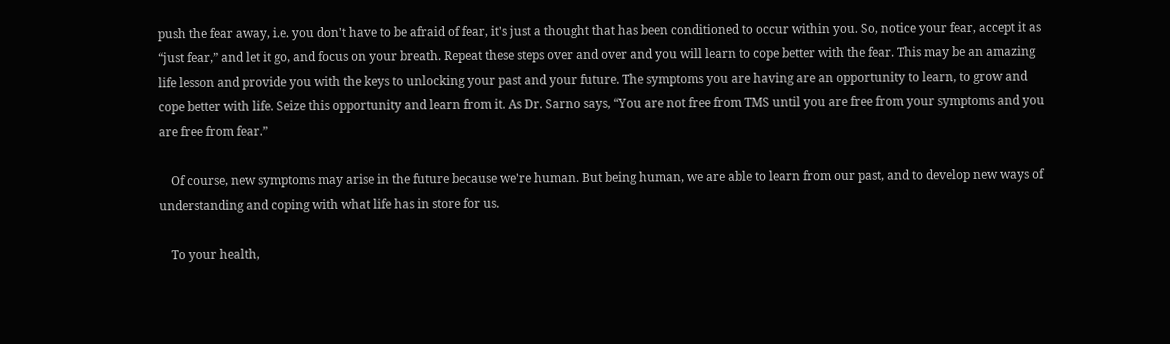push the fear away, i.e. you don't have to be afraid of fear, it's just a thought that has been conditioned to occur within you. So, notice your fear, accept it as “just fear,” and let it go, and focus on your breath. Repeat these steps over and over and you will learn to cope better with the fear. This may be an amazing life lesson and provide you with the keys to unlocking your past and your future. The symptoms you are having are an opportunity to learn, to grow and cope better with life. Seize this opportunity and learn from it. As Dr. Sarno says, “You are not free from TMS until you are free from your symptoms and you are free from fear.”

    Of course, new symptoms may arise in the future because we're human. But being human, we are able to learn from our past, and to develop new ways of understanding and coping with what life has in store for us.

    To your health,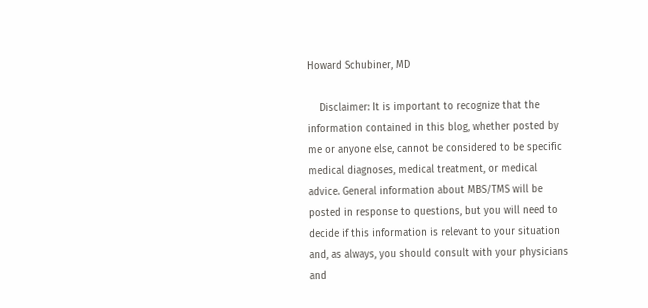Howard Schubiner, MD

    Disclaimer: It is important to recognize that the information contained in this blog, whether posted by me or anyone else, cannot be considered to be specific medical diagnoses, medical treatment, or medical advice. General information about MBS/TMS will be posted in response to questions, but you will need to decide if this information is relevant to your situation and, as always, you should consult with your physicians and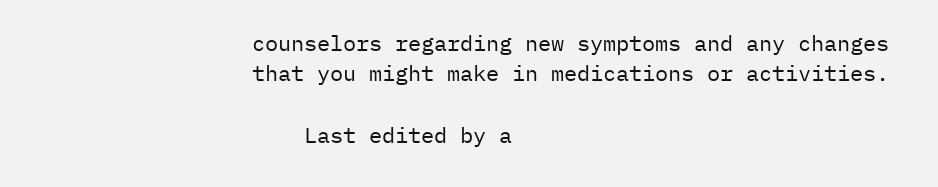counselors regarding new symptoms and any changes that you might make in medications or activities.

    Last edited by a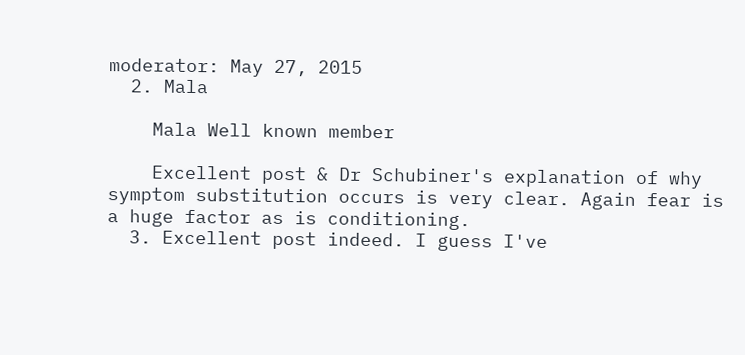moderator: May 27, 2015
  2. Mala

    Mala Well known member

    Excellent post & Dr Schubiner's explanation of why symptom substitution occurs is very clear. Again fear is a huge factor as is conditioning.
  3. Excellent post indeed. I guess I've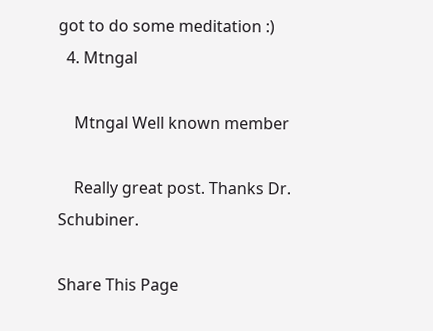got to do some meditation :)
  4. Mtngal

    Mtngal Well known member

    Really great post. Thanks Dr. Schubiner.

Share This Page